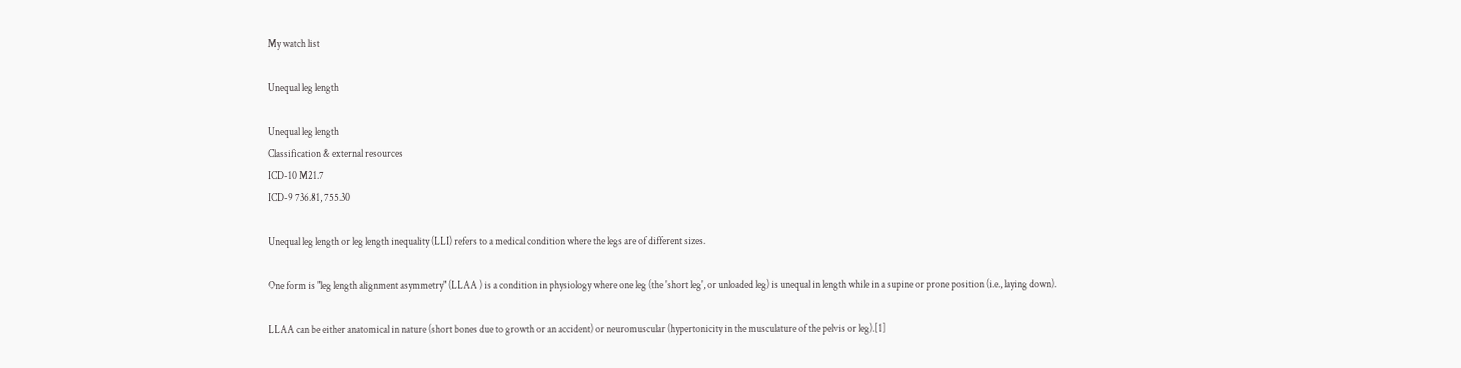My watch list

Unequal leg length

Unequal leg length
Classification & external resources
ICD-10 M21.7
ICD-9 736.81, 755.30

Unequal leg length or leg length inequality (LLI) refers to a medical condition where the legs are of different sizes.

One form is "leg length alignment asymmetry" (LLAA ) is a condition in physiology where one leg (the 'short leg', or unloaded leg) is unequal in length while in a supine or prone position (i.e., laying down).

LLAA can be either anatomical in nature (short bones due to growth or an accident) or neuromuscular (hypertonicity in the musculature of the pelvis or leg).[1]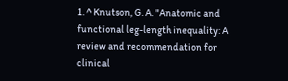1. ^ Knutson, G. A. "Anatomic and functional leg-length inequality: A review and recommendation for clinical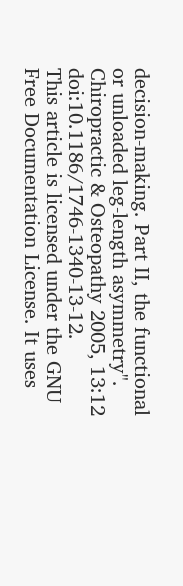decision-making. Part II, the functional or unloaded leg-length asymmetry". Chiropractic & Osteopathy 2005, 13:12 doi:10.1186/1746-1340-13-12.
This article is licensed under the GNU Free Documentation License. It uses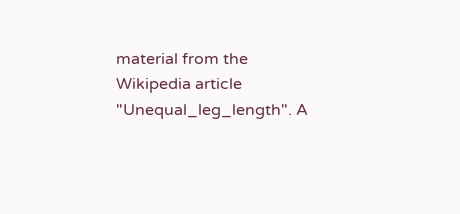material from the Wikipedia article "Unequal_leg_length". A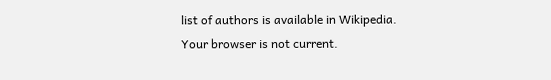list of authors is available in Wikipedia.
Your browser is not current.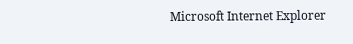Microsoft Internet Explorer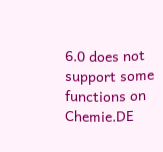6.0 does not support some functions on Chemie.DE